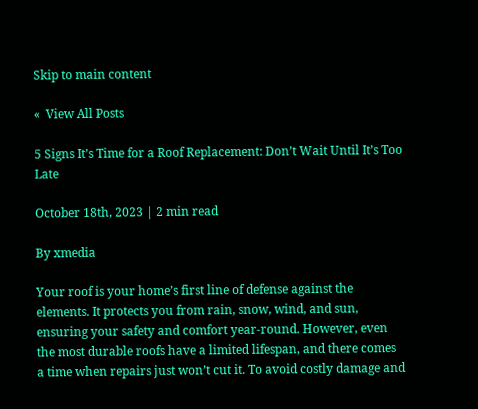Skip to main content

«  View All Posts

5 Signs It’s Time for a Roof Replacement: Don’t Wait Until It’s Too Late

October 18th, 2023 | 2 min read

By xmedia

Your roof is your home’s first line of defense against the elements. It protects you from rain, snow, wind, and sun, ensuring your safety and comfort year-round. However, even the most durable roofs have a limited lifespan, and there comes a time when repairs just won’t cut it. To avoid costly damage and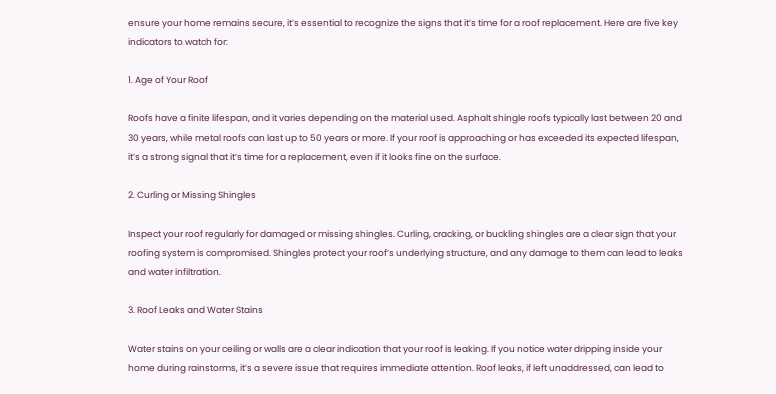ensure your home remains secure, it’s essential to recognize the signs that it’s time for a roof replacement. Here are five key indicators to watch for:

1. Age of Your Roof

Roofs have a finite lifespan, and it varies depending on the material used. Asphalt shingle roofs typically last between 20 and 30 years, while metal roofs can last up to 50 years or more. If your roof is approaching or has exceeded its expected lifespan, it’s a strong signal that it’s time for a replacement, even if it looks fine on the surface.

2. Curling or Missing Shingles

Inspect your roof regularly for damaged or missing shingles. Curling, cracking, or buckling shingles are a clear sign that your roofing system is compromised. Shingles protect your roof’s underlying structure, and any damage to them can lead to leaks and water infiltration.

3. Roof Leaks and Water Stains

Water stains on your ceiling or walls are a clear indication that your roof is leaking. If you notice water dripping inside your home during rainstorms, it’s a severe issue that requires immediate attention. Roof leaks, if left unaddressed, can lead to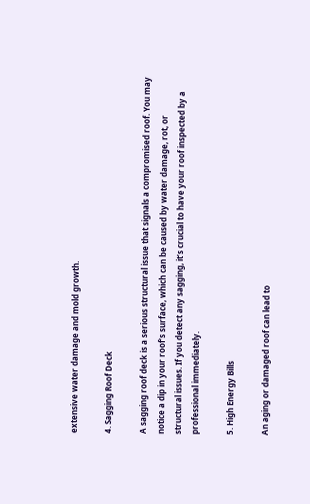extensive water damage and mold growth.

4. Sagging Roof Deck

A sagging roof deck is a serious structural issue that signals a compromised roof. You may notice a dip in your roof’s surface, which can be caused by water damage, rot, or structural issues. If you detect any sagging, it’s crucial to have your roof inspected by a professional immediately.

5. High Energy Bills

An aging or damaged roof can lead to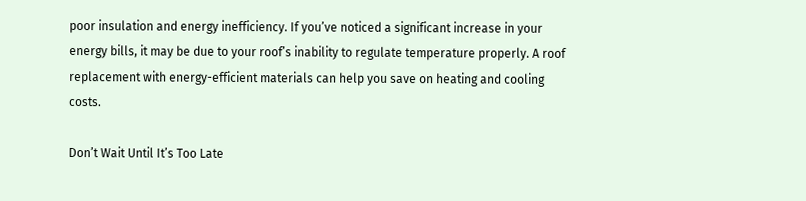poor insulation and energy inefficiency. If you’ve noticed a significant increase in your energy bills, it may be due to your roof’s inability to regulate temperature properly. A roof replacement with energy-efficient materials can help you save on heating and cooling costs.

Don’t Wait Until It’s Too Late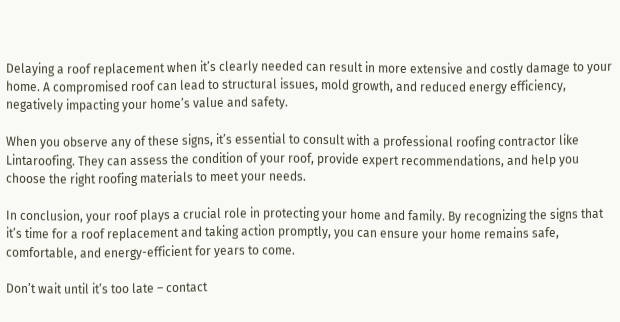Delaying a roof replacement when it’s clearly needed can result in more extensive and costly damage to your home. A compromised roof can lead to structural issues, mold growth, and reduced energy efficiency, negatively impacting your home’s value and safety.

When you observe any of these signs, it’s essential to consult with a professional roofing contractor like Lintaroofing. They can assess the condition of your roof, provide expert recommendations, and help you choose the right roofing materials to meet your needs.

In conclusion, your roof plays a crucial role in protecting your home and family. By recognizing the signs that it’s time for a roof replacement and taking action promptly, you can ensure your home remains safe, comfortable, and energy-efficient for years to come.

Don’t wait until it’s too late – contact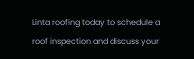Linta roofing today to schedule a roof inspection and discuss your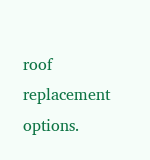roof replacement options.